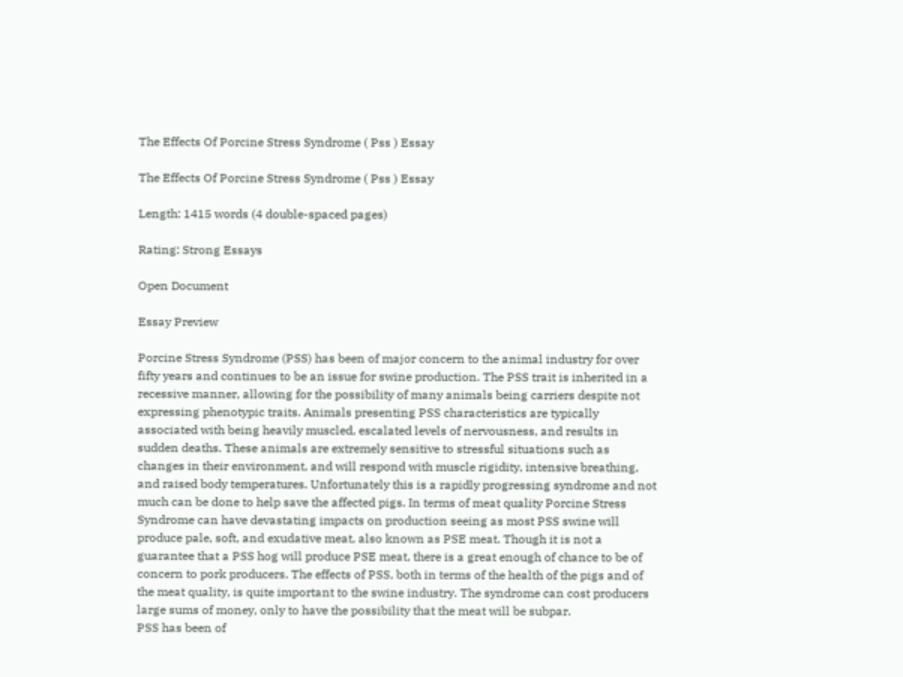The Effects Of Porcine Stress Syndrome ( Pss ) Essay

The Effects Of Porcine Stress Syndrome ( Pss ) Essay

Length: 1415 words (4 double-spaced pages)

Rating: Strong Essays

Open Document

Essay Preview

Porcine Stress Syndrome (PSS) has been of major concern to the animal industry for over fifty years and continues to be an issue for swine production. The PSS trait is inherited in a recessive manner, allowing for the possibility of many animals being carriers despite not expressing phenotypic traits. Animals presenting PSS characteristics are typically associated with being heavily muscled, escalated levels of nervousness, and results in sudden deaths. These animals are extremely sensitive to stressful situations such as changes in their environment, and will respond with muscle rigidity, intensive breathing, and raised body temperatures. Unfortunately this is a rapidly progressing syndrome and not much can be done to help save the affected pigs. In terms of meat quality Porcine Stress Syndrome can have devastating impacts on production seeing as most PSS swine will produce pale, soft, and exudative meat, also known as PSE meat. Though it is not a guarantee that a PSS hog will produce PSE meat, there is a great enough of chance to be of concern to pork producers. The effects of PSS, both in terms of the health of the pigs and of the meat quality, is quite important to the swine industry. The syndrome can cost producers large sums of money, only to have the possibility that the meat will be subpar.
PSS has been of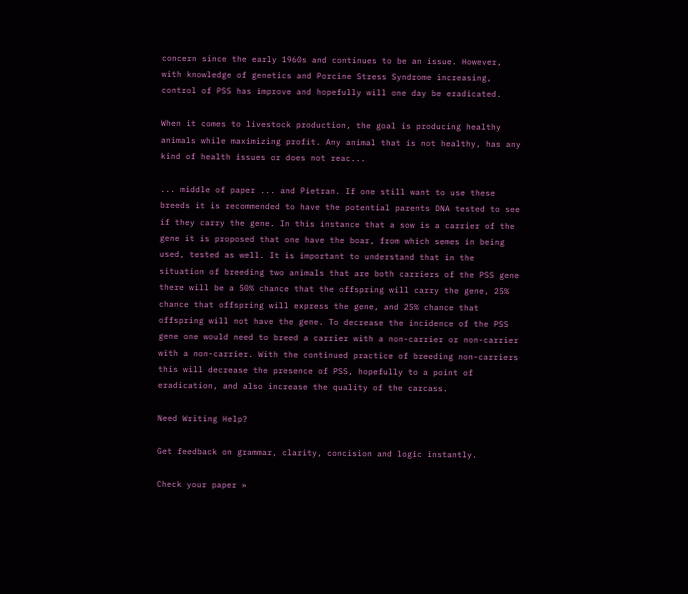concern since the early 1960s and continues to be an issue. However, with knowledge of genetics and Porcine Stress Syndrome increasing, control of PSS has improve and hopefully will one day be eradicated.

When it comes to livestock production, the goal is producing healthy animals while maximizing profit. Any animal that is not healthy, has any kind of health issues or does not reac...

... middle of paper ... and Pietran. If one still want to use these breeds it is recommended to have the potential parents DNA tested to see if they carry the gene. In this instance that a sow is a carrier of the gene it is proposed that one have the boar, from which semes in being used, tested as well. It is important to understand that in the situation of breeding two animals that are both carriers of the PSS gene there will be a 50% chance that the offspring will carry the gene, 25% chance that offspring will express the gene, and 25% chance that offspring will not have the gene. To decrease the incidence of the PSS gene one would need to breed a carrier with a non-carrier or non-carrier with a non-carrier. With the continued practice of breeding non-carriers this will decrease the presence of PSS, hopefully to a point of eradication, and also increase the quality of the carcass.

Need Writing Help?

Get feedback on grammar, clarity, concision and logic instantly.

Check your paper »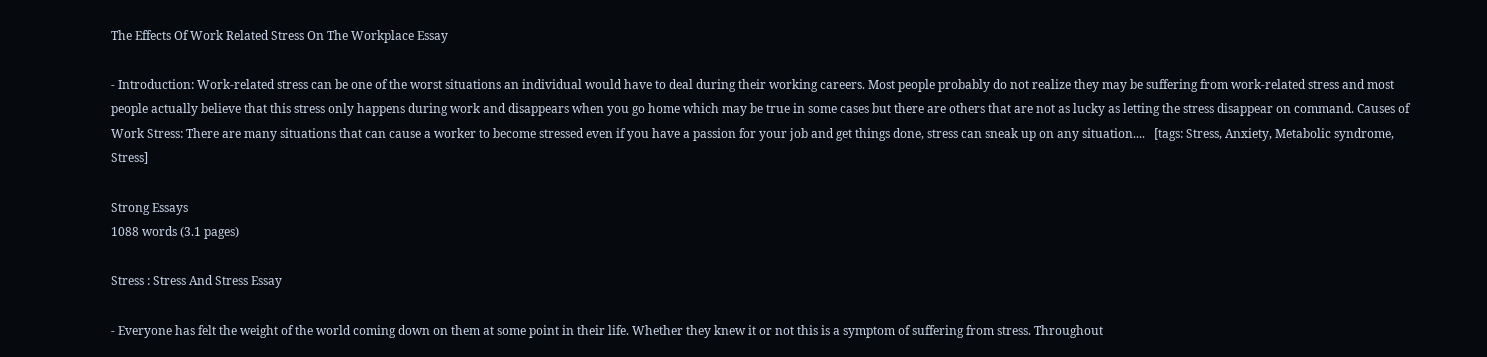The Effects Of Work Related Stress On The Workplace Essay

- Introduction: Work-related stress can be one of the worst situations an individual would have to deal during their working careers. Most people probably do not realize they may be suffering from work-related stress and most people actually believe that this stress only happens during work and disappears when you go home which may be true in some cases but there are others that are not as lucky as letting the stress disappear on command. Causes of Work Stress: There are many situations that can cause a worker to become stressed even if you have a passion for your job and get things done, stress can sneak up on any situation....   [tags: Stress, Anxiety, Metabolic syndrome, Stress]

Strong Essays
1088 words (3.1 pages)

Stress : Stress And Stress Essay

- Everyone has felt the weight of the world coming down on them at some point in their life. Whether they knew it or not this is a symptom of suffering from stress. Throughout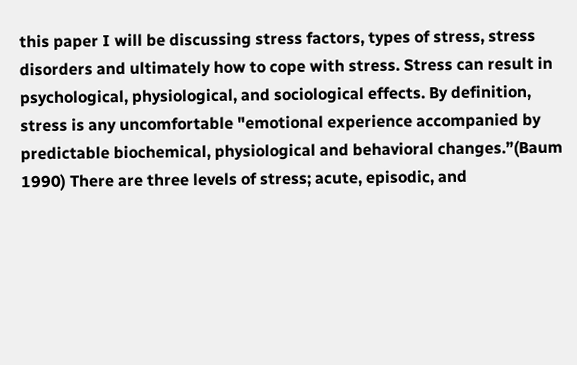this paper I will be discussing stress factors, types of stress, stress disorders and ultimately how to cope with stress. Stress can result in psychological, physiological, and sociological effects. By definition, stress is any uncomfortable "emotional experience accompanied by predictable biochemical, physiological and behavioral changes.”(Baum 1990) There are three levels of stress; acute, episodic, and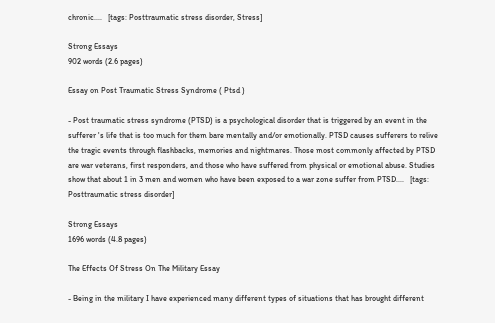chronic....   [tags: Posttraumatic stress disorder, Stress]

Strong Essays
902 words (2.6 pages)

Essay on Post Traumatic Stress Syndrome ( Ptsd )

- Post traumatic stress syndrome (PTSD) is a psychological disorder that is triggered by an event in the sufferer 's life that is too much for them bare mentally and/or emotionally. PTSD causes sufferers to relive the tragic events through flashbacks, memories and nightmares. Those most commonly affected by PTSD are war veterans, first responders, and those who have suffered from physical or emotional abuse. Studies show that about 1 in 3 men and women who have been exposed to a war zone suffer from PTSD....   [tags: Posttraumatic stress disorder]

Strong Essays
1696 words (4.8 pages)

The Effects Of Stress On The Military Essay

- Being in the military I have experienced many different types of situations that has brought different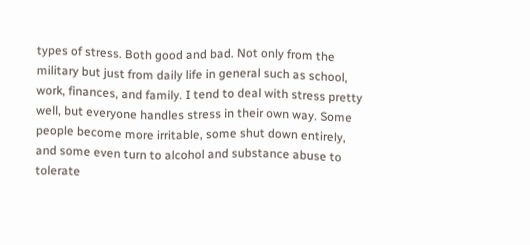types of stress. Both good and bad. Not only from the military but just from daily life in general such as school, work, finances, and family. I tend to deal with stress pretty well, but everyone handles stress in their own way. Some people become more irritable, some shut down entirely, and some even turn to alcohol and substance abuse to tolerate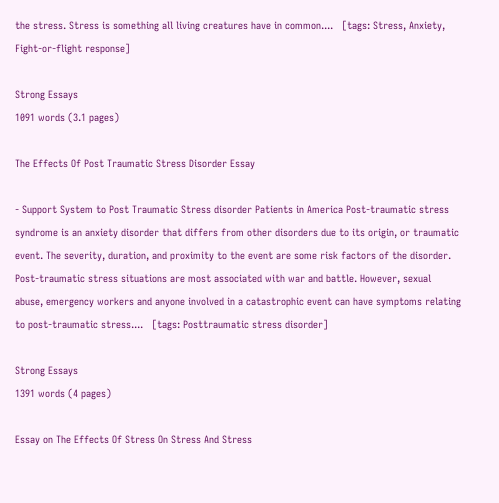the stress. Stress is something all living creatures have in common....   [tags: Stress, Anxiety, Fight-or-flight response]

Strong Essays
1091 words (3.1 pages)

The Effects Of Post Traumatic Stress Disorder Essay

- Support System to Post Traumatic Stress disorder Patients in America Post-traumatic stress syndrome is an anxiety disorder that differs from other disorders due to its origin, or traumatic event. The severity, duration, and proximity to the event are some risk factors of the disorder. Post-traumatic stress situations are most associated with war and battle. However, sexual abuse, emergency workers and anyone involved in a catastrophic event can have symptoms relating to post-traumatic stress....   [tags: Posttraumatic stress disorder]

Strong Essays
1391 words (4 pages)

Essay on The Effects Of Stress On Stress And Stress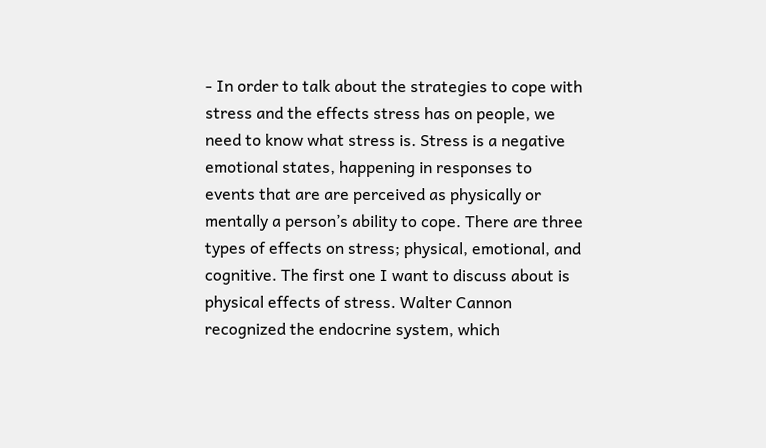- In order to talk about the strategies to cope with stress and the effects stress has on people, we need to know what stress is. Stress is a negative emotional states, happening in responses to events that are are perceived as physically or mentally a person’s ability to cope. There are three types of effects on stress; physical, emotional, and cognitive. The first one I want to discuss about is physical effects of stress. Walter Cannon recognized the endocrine system, which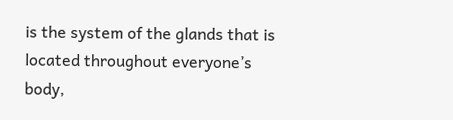is the system of the glands that is located throughout everyone’s body,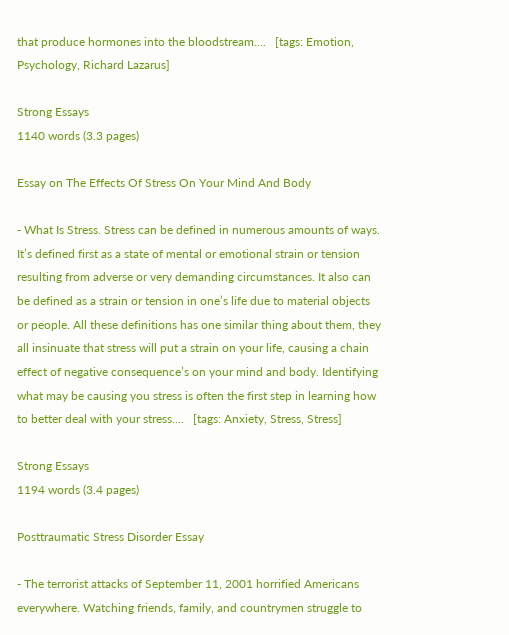that produce hormones into the bloodstream....   [tags: Emotion, Psychology, Richard Lazarus]

Strong Essays
1140 words (3.3 pages)

Essay on The Effects Of Stress On Your Mind And Body

- What Is Stress. Stress can be defined in numerous amounts of ways. It’s defined first as a state of mental or emotional strain or tension resulting from adverse or very demanding circumstances. It also can be defined as a strain or tension in one’s life due to material objects or people. All these definitions has one similar thing about them, they all insinuate that stress will put a strain on your life, causing a chain effect of negative consequence’s on your mind and body. Identifying what may be causing you stress is often the first step in learning how to better deal with your stress....   [tags: Anxiety, Stress, Stress]

Strong Essays
1194 words (3.4 pages)

Posttraumatic Stress Disorder Essay

- The terrorist attacks of September 11, 2001 horrified Americans everywhere. Watching friends, family, and countrymen struggle to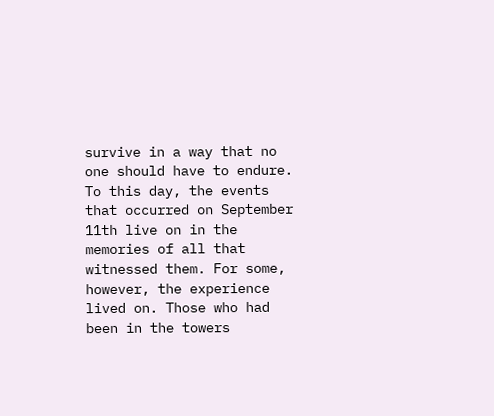survive in a way that no one should have to endure. To this day, the events that occurred on September 11th live on in the memories of all that witnessed them. For some, however, the experience lived on. Those who had been in the towers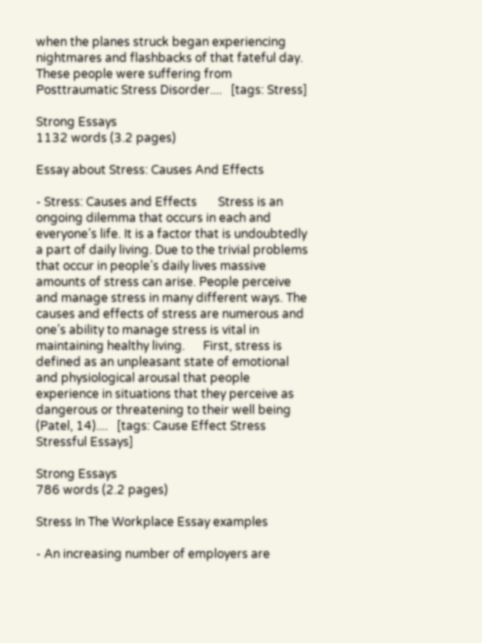when the planes struck began experiencing nightmares and flashbacks of that fateful day. These people were suffering from Posttraumatic Stress Disorder....   [tags: Stress]

Strong Essays
1132 words (3.2 pages)

Essay about Stress: Causes And Effects

- Stress: Causes and Effects       Stress is an ongoing dilemma that occurs in each and everyone’s life. It is a factor that is undoubtedly a part of daily living. Due to the trivial problems that occur in people’s daily lives massive amounts of stress can arise. People perceive and manage stress in many different ways. The causes and effects of stress are numerous and one’s ability to manage stress is vital in maintaining healthy living.      First, stress is defined as an unpleasant state of emotional and physiological arousal that people experience in situations that they perceive as dangerous or threatening to their well being (Patel, 14)....   [tags: Cause Effect Stress Stressful Essays]

Strong Essays
786 words (2.2 pages)

Stress In The Workplace Essay examples

- An increasing number of employers are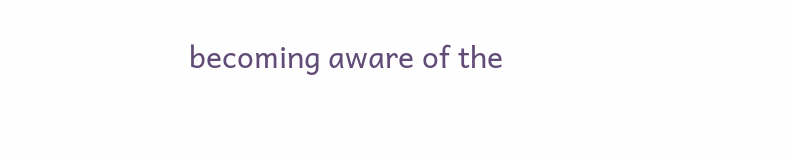becoming aware of the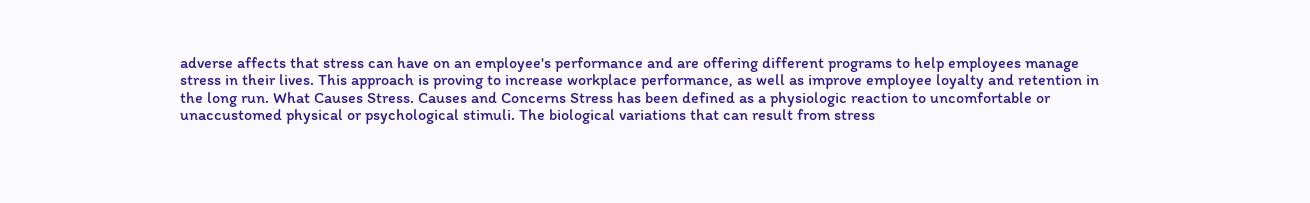adverse affects that stress can have on an employee's performance and are offering different programs to help employees manage stress in their lives. This approach is proving to increase workplace performance, as well as improve employee loyalty and retention in the long run. What Causes Stress. Causes and Concerns Stress has been defined as a physiologic reaction to uncomfortable or unaccustomed physical or psychological stimuli. The biological variations that can result from stress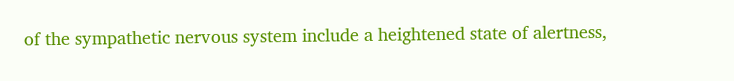of the sympathetic nervous system include a heightened state of alertness,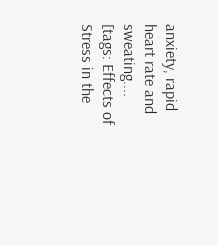anxiety, rapid heart rate and sweating....   [tags: Effects of Stress in the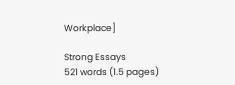Workplace]

Strong Essays
521 words (1.5 pages)